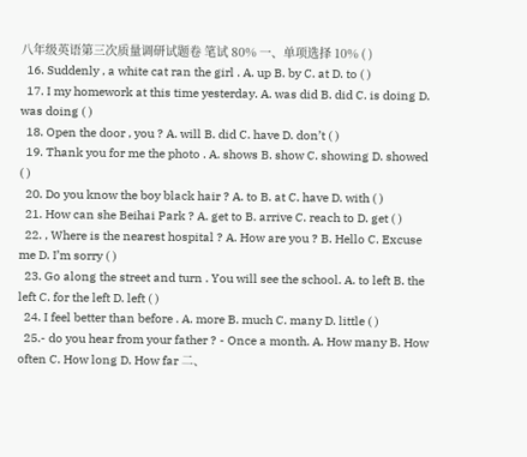八年级英语第三次质量调研试题卷 笔试 80% 一、单项选择 10% ( )
  16. Suddenly , a white cat ran the girl . A. up B. by C. at D. to ( )
  17. I my homework at this time yesterday. A. was did B. did C. is doing D. was doing ( )
  18. Open the door , you ? A. will B. did C. have D. don’t ( )
  19. Thank you for me the photo . A. shows B. show C. showing D. showed ( )
  20. Do you know the boy black hair ? A. to B. at C. have D. with ( )
  21. How can she Beihai Park ? A. get to B. arrive C. reach to D. get ( )
  22. , Where is the nearest hospital ? A. How are you ? B. Hello C. Excuse me D. I’m sorry ( )
  23. Go along the street and turn . You will see the school. A. to left B. the left C. for the left D. left ( )
  24. I feel better than before . A. more B. much C. many D. little ( )
  25.- do you hear from your father ? - Once a month. A. How many B. How often C. How long D. How far 二、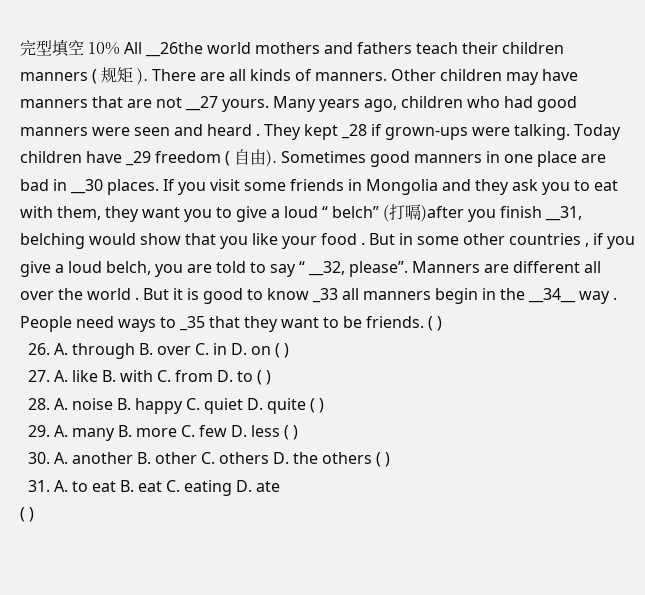完型填空 10% All __26the world mothers and fathers teach their children manners ( 规矩 ). There are all kinds of manners. Other children may have manners that are not __27 yours. Many years ago, children who had good manners were seen and heard . They kept _28 if grown-ups were talking. Today children have _29 freedom ( 自由). Sometimes good manners in one place are bad in __30 places. If you visit some friends in Mongolia and they ask you to eat with them, they want you to give a loud “ belch” (打嗝)after you finish __31, belching would show that you like your food . But in some other countries , if you give a loud belch, you are told to say “ __32, please”. Manners are different all over the world . But it is good to know _33 all manners begin in the __34__ way . People need ways to _35 that they want to be friends. ( )
  26. A. through B. over C. in D. on ( )
  27. A. like B. with C. from D. to ( )
  28. A. noise B. happy C. quiet D. quite ( )
  29. A. many B. more C. few D. less ( )
  30. A. another B. other C. others D. the others ( )
  31. A. to eat B. eat C. eating D. ate
( )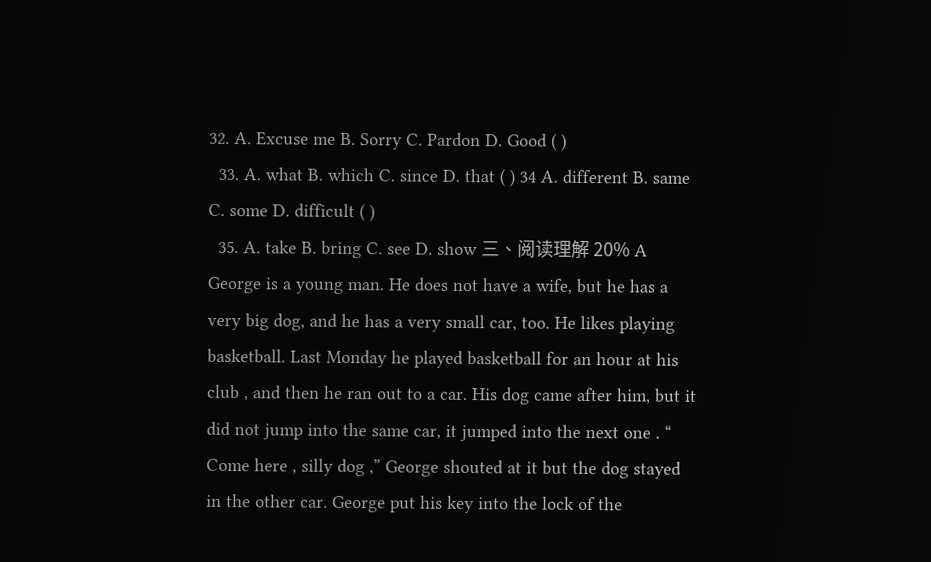32. A. Excuse me B. Sorry C. Pardon D. Good ( )
  33. A. what B. which C. since D. that ( ) 34 A. different B. same C. some D. difficult ( )
  35. A. take B. bring C. see D. show 三、阅读理解 20% A George is a young man. He does not have a wife, but he has a very big dog, and he has a very small car, too. He likes playing basketball. Last Monday he played basketball for an hour at his club , and then he ran out to a car. His dog came after him, but it did not jump into the same car, it jumped into the next one . “ Come here , silly dog ,” George shouted at it but the dog stayed in the other car. George put his key into the lock of the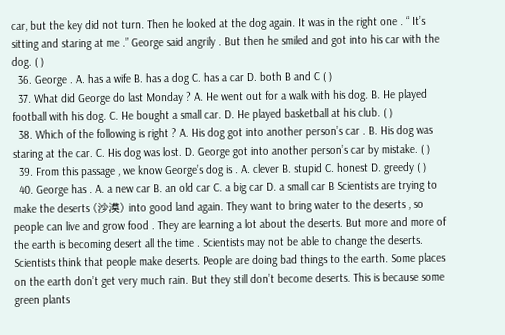car, but the key did not turn. Then he looked at the dog again. It was in the right one . “ It’s sitting and staring at me .” George said angrily . But then he smiled and got into his car with the dog. ( )
  36. George . A. has a wife B. has a dog C. has a car D. both B and C ( )
  37. What did George do last Monday ? A. He went out for a walk with his dog. B. He played football with his dog. C. He bought a small car. D. He played basketball at his club. ( )
  38. Which of the following is right ? A. His dog got into another person’s car . B. His dog was staring at the car. C. His dog was lost. D. George got into another person’s car by mistake. ( )
  39. From this passage , we know George’s dog is . A. clever B. stupid C. honest D. greedy ( )
  40. George has . A. a new car B. an old car C. a big car D. a small car B Scientists are trying to make the deserts (沙漠) into good land again. They want to bring water to the deserts , so people can live and grow food . They are learning a lot about the deserts. But more and more of the earth is becoming desert all the time . Scientists may not be able to change the deserts. Scientists think that people make deserts. People are doing bad things to the earth. Some places on the earth don’t get very much rain. But they still don’t become deserts. This is because some green plants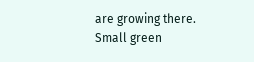are growing there. Small green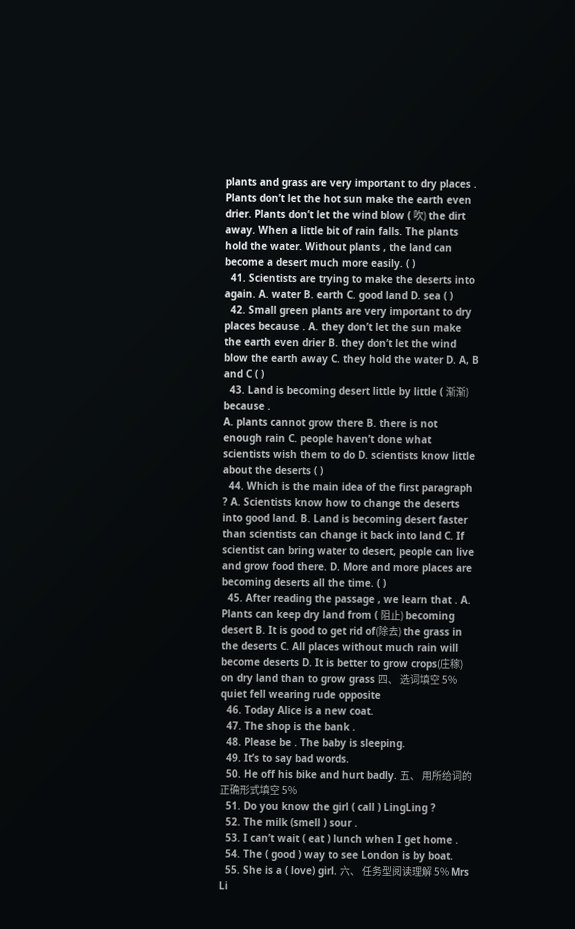plants and grass are very important to dry places . Plants don’t let the hot sun make the earth even drier. Plants don’t let the wind blow ( 吹) the dirt away. When a little bit of rain falls. The plants hold the water. Without plants , the land can become a desert much more easily. ( )
  41. Scientists are trying to make the deserts into again. A. water B. earth C. good land D. sea ( )
  42. Small green plants are very important to dry places because . A. they don’t let the sun make the earth even drier B. they don’t let the wind blow the earth away C. they hold the water D. A, B and C ( )
  43. Land is becoming desert little by little ( 渐渐) because .
A. plants cannot grow there B. there is not enough rain C. people haven’t done what scientists wish them to do D. scientists know little about the deserts ( )
  44. Which is the main idea of the first paragraph ? A. Scientists know how to change the deserts into good land. B. Land is becoming desert faster than scientists can change it back into land C. If scientist can bring water to desert, people can live and grow food there. D. More and more places are becoming deserts all the time. ( )
  45. After reading the passage , we learn that . A. Plants can keep dry land from ( 阻止) becoming desert B. It is good to get rid of(除去) the grass in the deserts C. All places without much rain will become deserts D. It is better to grow crops(庄稼) on dry land than to grow grass 四、 选词填空 5% quiet fell wearing rude opposite
  46. Today Alice is a new coat.
  47. The shop is the bank .
  48. Please be . The baby is sleeping.
  49. It’s to say bad words.
  50. He off his bike and hurt badly. 五、 用所给词的正确形式填空 5%
  51. Do you know the girl ( call ) LingLing ?
  52. The milk (smell ) sour .
  53. I can’t wait ( eat ) lunch when I get home .
  54. The ( good ) way to see London is by boat.
  55. She is a ( love) girl. 六、 任务型阅读理解 5% Mrs Li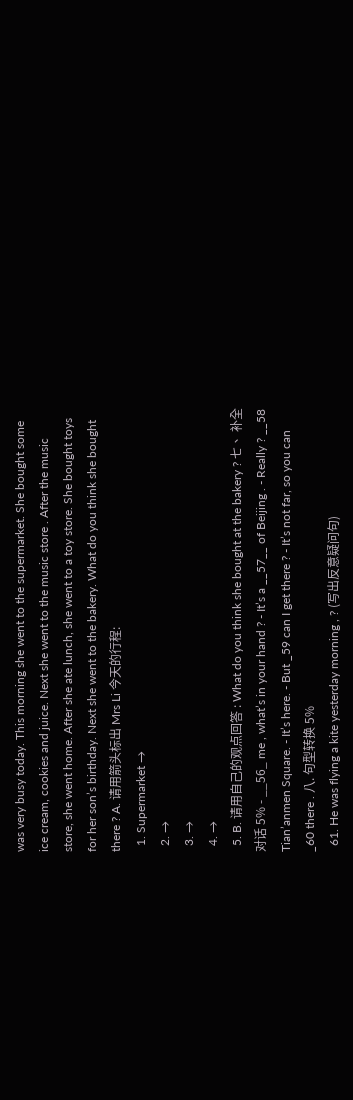was very busy today. This morning she went to the supermarket. She bought some ice cream, cookies and juice. Next she went to the music store . After the music store, she went home. After she ate lunch, she went to a toy store. She bought toys for her son’s birthday. Next she went to the bakery. What do you think she bought there ? A. 请用箭头标出 Mrs Li 今天的行程:
  1. Supermarket →
  2. →
  3. →
  4. →
  5. B. 请用自己的观点回答 : What do you think she bought at the bakery ? 七、 补全对话 5% - __56_ me , what’s in your hand ? - It’s a __57__ of Beijing . - Really ? __58 Tian’anmen Square. - It’s here. - But _59 can I get there ? - It’s not far, so you can _60 there . 八. 句型转换 5%
  61. He was flying a kite yesterday morning , ? (写出反意疑问句)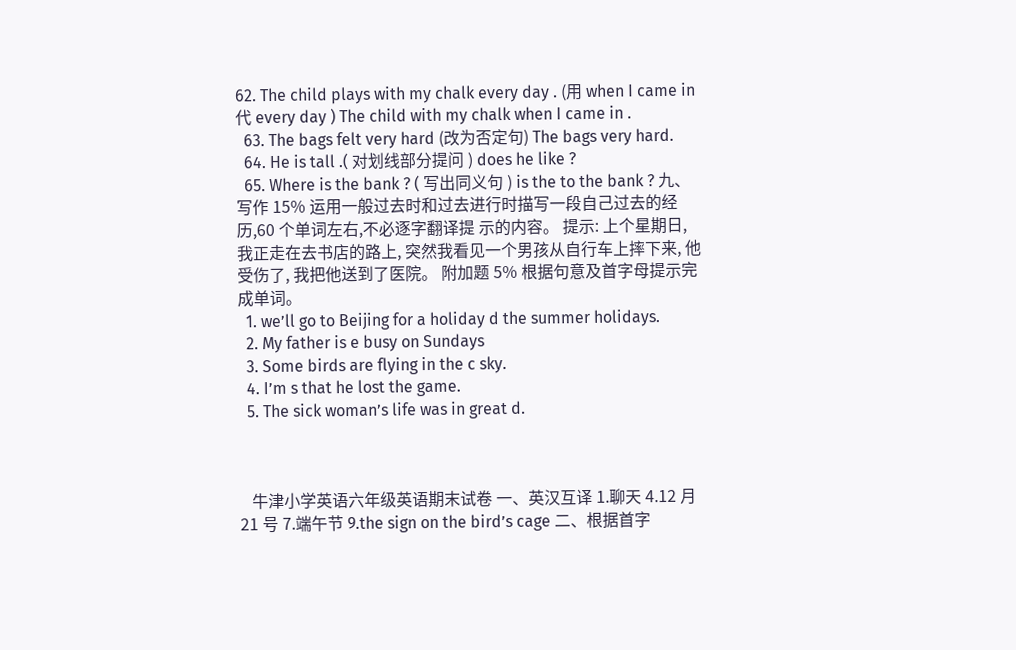62. The child plays with my chalk every day . (用 when I came in 代 every day ) The child with my chalk when I came in .
  63. The bags felt very hard (改为否定句) The bags very hard.
  64. He is tall .( 对划线部分提问 ) does he like ?
  65. Where is the bank ? ( 写出同义句 ) is the to the bank ? 九、 写作 15% 运用一般过去时和过去进行时描写一段自己过去的经历,60 个单词左右,不必逐字翻译提 示的内容。 提示: 上个星期日, 我正走在去书店的路上, 突然我看见一个男孩从自行车上摔下来, 他 受伤了, 我把他送到了医院。 附加题 5% 根据句意及首字母提示完成单词。
  1. we’ll go to Beijing for a holiday d the summer holidays.
  2. My father is e busy on Sundays
  3. Some birds are flying in the c sky.
  4. I’m s that he lost the game.
  5. The sick woman’s life was in great d.



   牛津小学英语六年级英语期末试卷 一、英汉互译 1.聊天 4.12 月 21 号 7.端午节 9.the sign on the bird’s cage 二、根据首字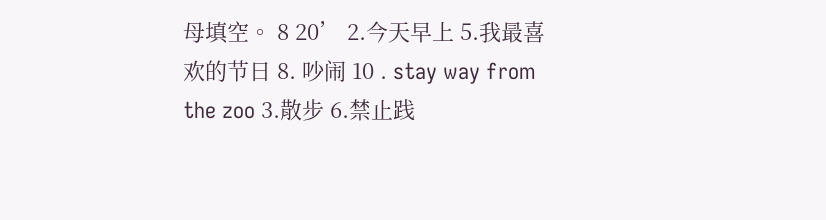母填空。 8 20’ 2.今天早上 5.我最喜欢的节日 8. 吵闹 10 . stay way from the zoo 3.散步 6.禁止践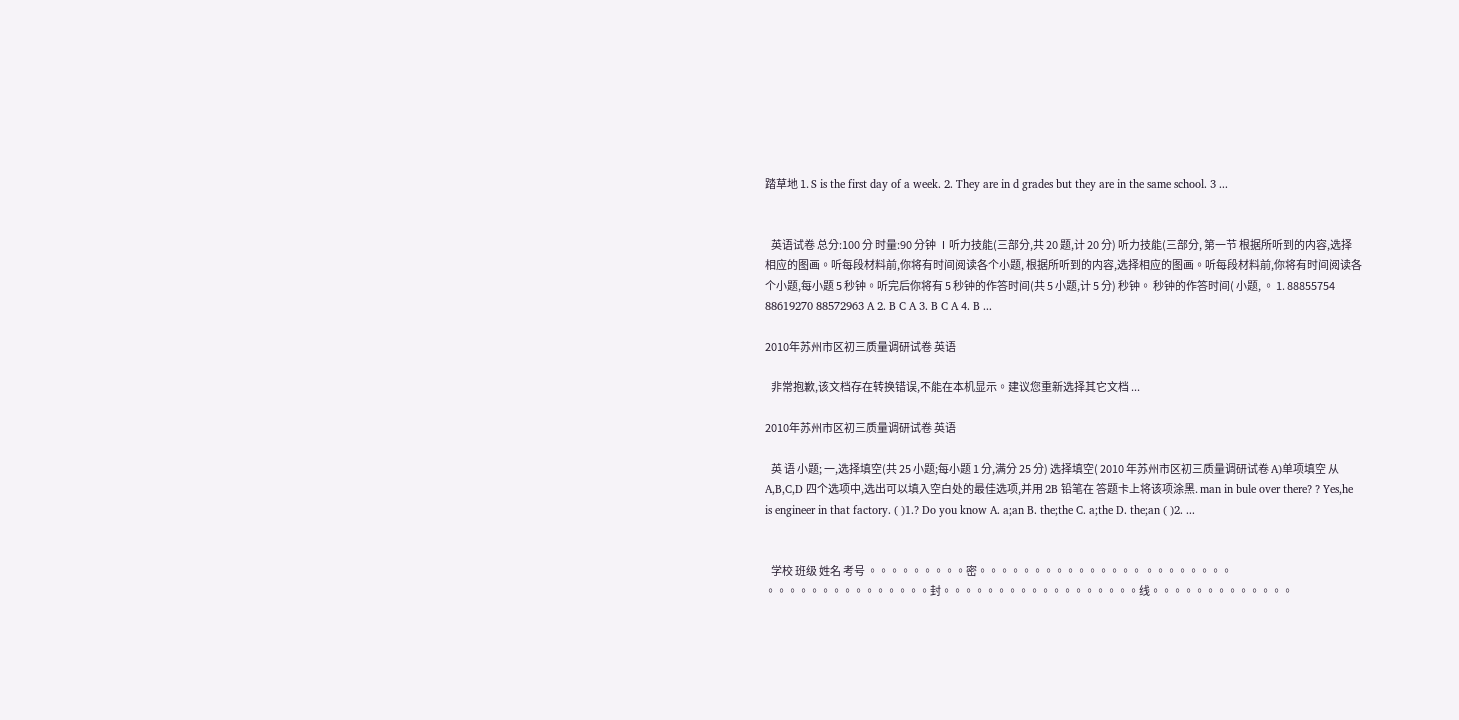踏草地 1. S is the first day of a week. 2. They are in d grades but they are in the same school. 3 ...


   英语试卷 总分:100 分 时量:90 分钟 Ⅰ听力技能(三部分,共 20 题,计 20 分) 听力技能(三部分, 第一节 根据所听到的内容,选择相应的图画。听每段材料前,你将有时间阅读各个小题, 根据所听到的内容,选择相应的图画。听每段材料前,你将有时间阅读各个小题,每小题 5 秒钟。听完后你将有 5 秒钟的作答时间(共 5 小题,计 5 分) 秒钟。 秒钟的作答时间( 小题, 。 1. 88855754 88619270 88572963 A 2. B C A 3. B C A 4. B ...

2010年苏州市区初三质量调研试卷 英语

   非常抱歉,该文档存在转换错误,不能在本机显示。建议您重新选择其它文档 ...

2010年苏州市区初三质量调研试卷 英语

   英 语 小题; 一,选择填空(共 25 小题;每小题 1 分,满分 25 分) 选择填空( 2010 年苏州市区初三质量调研试卷 A)单项填空 从 A,B,C,D 四个选项中,选出可以填入空白处的最佳选项,并用 2B 铅笔在 答题卡上将该项涂黑. man in bule over there? ? Yes,he is engineer in that factory. ( )1.? Do you know A. a;an B. the;the C. a;the D. the;an ( )2. ...


   学校 班级 姓名 考号 。。。。。。。。。密。。。。。。。。。。。。。。。 。。。。。。。。 。。。。。。。。。。。。。。。封。。。。。。。。。。。。。。。。。。线。。。。。。。。。。。。。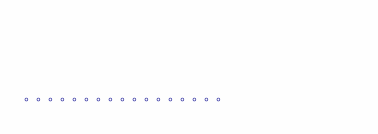。。。。。。。。。。。。。。。。。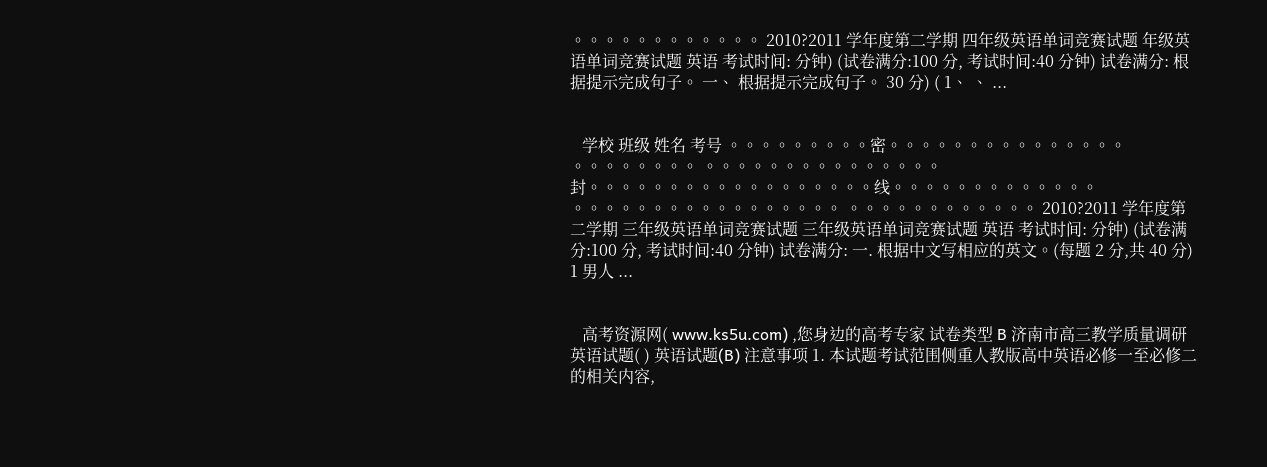。。。。。。。。。。。。 2010?2011 学年度第二学期 四年级英语单词竞赛试题 年级英语单词竞赛试题 英语 考试时间: 分钟) (试卷满分:100 分, 考试时间:40 分钟) 试卷满分: 根据提示完成句子。 一、 根据提示完成句子。 30 分) ( 1、 、 ...


   学校 班级 姓名 考号 。。。。。。。。。密。。。。。。。。。。。。。。。 。。。。。。。。 。。。。。。。。。。。。。。。封。。。。。。。。。。。。。。。。。。线。。。。。。。。。。。。。 。。。。。。。。。。。。。。。。。 。。。。。。。。。。。。 2010?2011 学年度第二学期 三年级英语单词竞赛试题 三年级英语单词竞赛试题 英语 考试时间: 分钟) (试卷满分:100 分, 考试时间:40 分钟) 试卷满分: 一. 根据中文写相应的英文。(每题 2 分,共 40 分) 1 男人 ...


   高考资源网( www.ks5u.com) ,您身边的高考专家 试卷类型 B 济南市高三教学质量调研 英语试题( ) 英语试题(B) 注意事项 1. 本试题考试范围侧重人教版高中英语必修一至必修二的相关内容,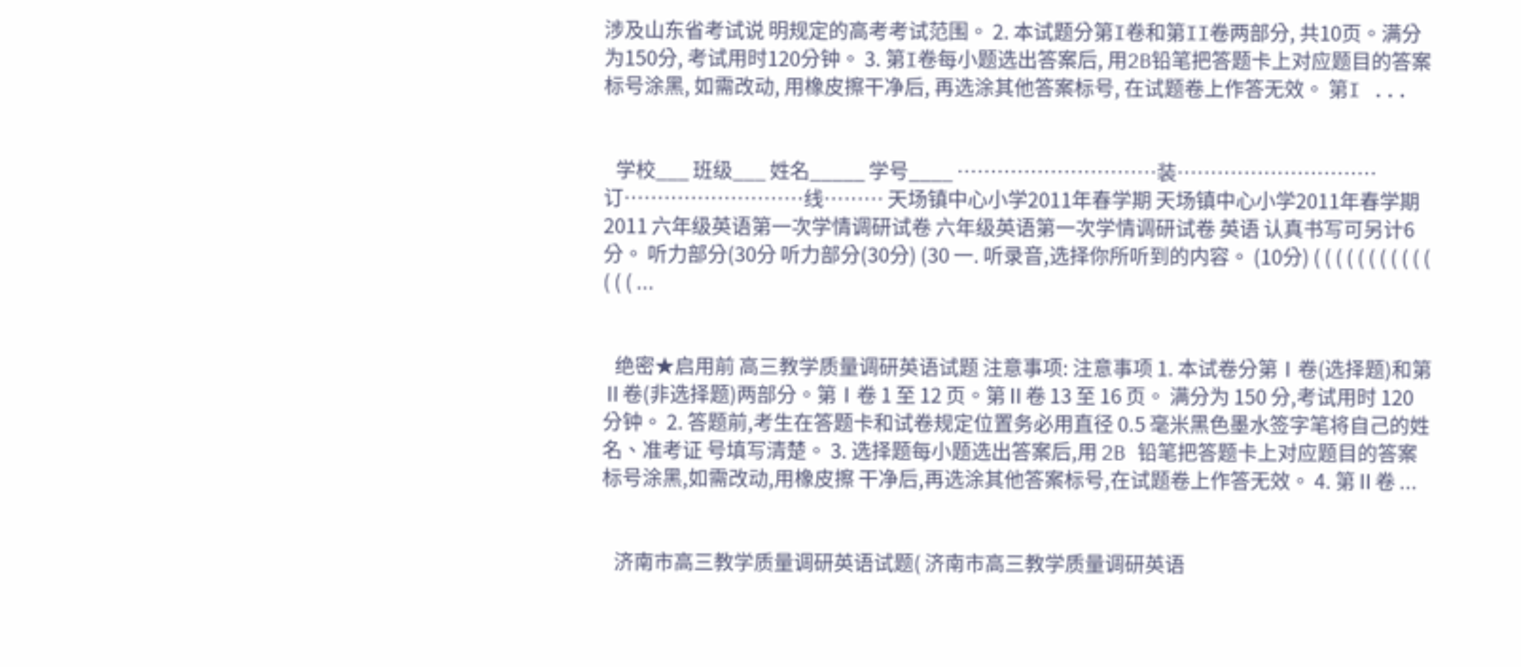涉及山东省考试说 明规定的高考考试范围。 2. 本试题分第I卷和第II卷两部分, 共10页。满分为150分, 考试用时120分钟。 3. 第I卷每小题选出答案后, 用2B铅笔把答题卡上对应题目的答案标号涂黑, 如需改动, 用橡皮擦干净后, 再选涂其他答案标号, 在试题卷上作答无效。 第I ...


   学校___ 班级___ 姓名_____ 学号____ …………………………装…………………………订………………………线……… 天场镇中心小学2011年春学期 天场镇中心小学2011年春学期 2011 六年级英语第一次学情调研试卷 六年级英语第一次学情调研试卷 英语 认真书写可另计6分。 听力部分(30分 听力部分(30分) (30 一. 听录音,选择你所听到的内容。 (10分) ( ( ( ( ( ( ( ( ( ( ( ( ( ( ...


   绝密★启用前 高三教学质量调研英语试题 注意事项: 注意事项 1. 本试卷分第Ⅰ卷(选择题)和第Ⅱ卷(非选择题)两部分。第Ⅰ卷 1 至 12 页。第Ⅱ卷 13 至 16 页。 满分为 150 分,考试用时 120 分钟。 2. 答题前,考生在答题卡和试卷规定位置务必用直径 0.5 毫米黑色墨水签字笔将自己的姓名、准考证 号填写清楚。 3. 选择题每小题选出答案后,用 2B 铅笔把答题卡上对应题目的答案标号涂黑,如需改动,用橡皮擦 干净后,再选涂其他答案标号,在试题卷上作答无效。 4. 第Ⅱ卷 ...


   济南市高三教学质量调研英语试题( 济南市高三教学质量调研英语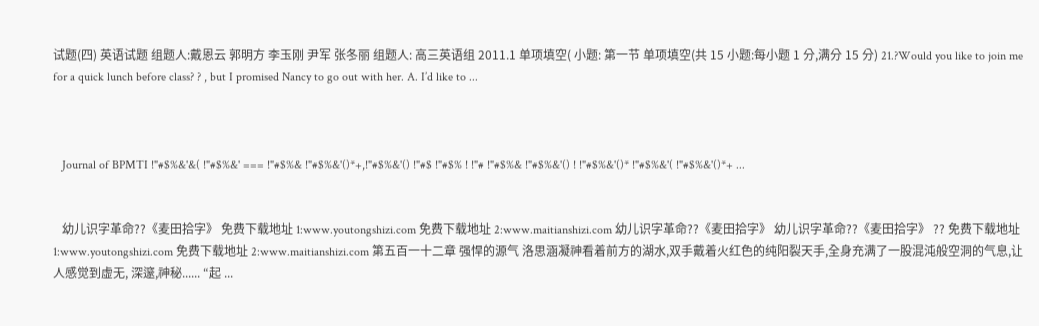试题(四) 英语试题 组题人:戴恩云 郭明方 李玉刚 尹军 张冬丽 组题人: 高三英语组 2011.1 单项填空( 小题: 第一节 单项填空(共 15 小题:每小题 1 分,满分 15 分) 21.?Would you like to join me for a quick lunch before class? ? , but I promised Nancy to go out with her. A. I’d like to ...



   Journal of BPMTI !"#$%&'&( !"#$%&' === !"#$%& !"#$%&'()*+,!"#$%&'() !"#$ !"#$% ! !"# !"#$%& !"#$%&'() ! !"#$%&'()* !"#$%&'( !"#$%&'()*+ ...


   幼儿识字革命??《麦田拾字》 免费下载地址 1:www.youtongshizi.com 免费下载地址 2:www.maitianshizi.com 幼儿识字革命??《麦田拾字》 幼儿识字革命??《麦田拾字》 ?? 免费下载地址 1:www.youtongshizi.com 免费下载地址 2:www.maitianshizi.com 第五百一十二章 强悍的源气 洛思涵凝神看着前方的湖水,双手戴着火红色的纯阳裂天手,全身充满了一股混沌般空洞的气息,让人感觉到虚无, 深邃,神秘...... “起 ...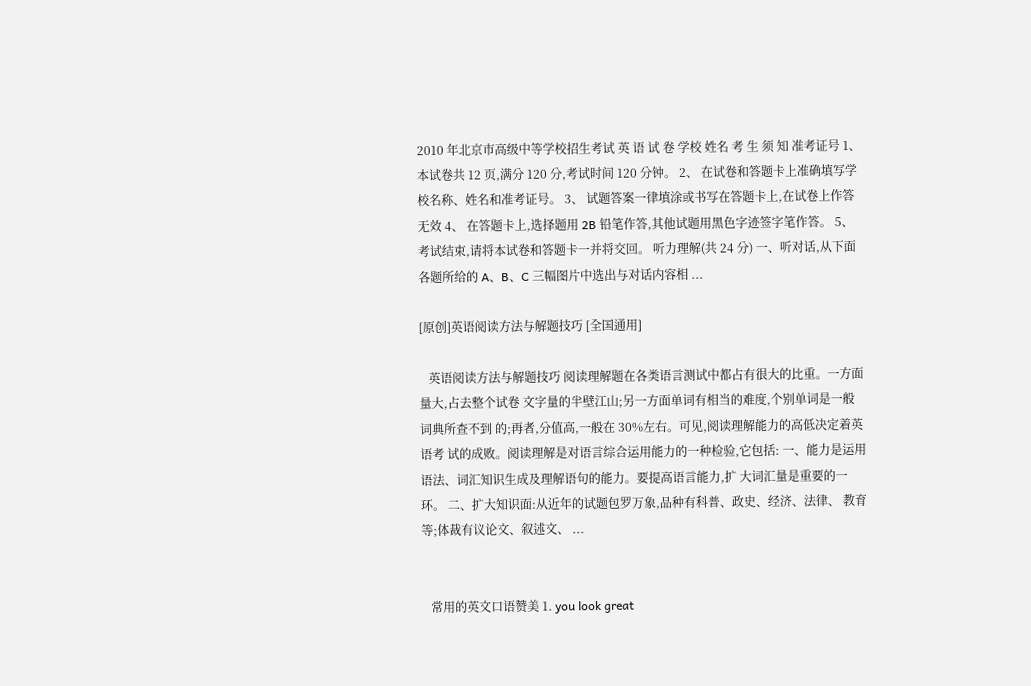2010 年北京市高级中等学校招生考试 英 语 试 卷 学校 姓名 考 生 须 知 准考证号 1、本试卷共 12 页,满分 120 分,考试时间 120 分钟。 2、 在试卷和答题卡上准确填写学校名称、姓名和准考证号。 3、 试题答案一律填涂或书写在答题卡上,在试卷上作答无效 4、 在答题卡上,选择题用 2B 铅笔作答,其他试题用黑色字迹签字笔作答。 5、 考试结束,请将本试卷和答题卡一并将交回。 听力理解(共 24 分) 一、听对话,从下面各题所给的 A、B、C 三幅图片中选出与对话内容相 ...

[原创]英语阅读方法与解题技巧 [全国通用]

   英语阅读方法与解题技巧 阅读理解题在各类语言测试中都占有很大的比重。一方面量大,占去整个试卷 文字量的半壁江山;另一方面单词有相当的难度,个别单词是一般词典所查不到 的;再者,分值高,一般在 30%左右。可见,阅读理解能力的高低决定着英语考 试的成败。阅读理解是对语言综合运用能力的一种检验,它包括: 一、能力是运用语法、词汇知识生成及理解语句的能力。要提高语言能力,扩 大词汇量是重要的一环。 二、扩大知识面:从近年的试题包罗万象,品种有科普、政史、经济、法律、 教育等;体裁有议论文、叙述文、 ...


   常用的英文口语赞美 1. you look great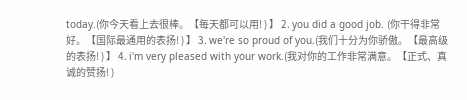today.(你今天看上去很棒。【每天都可以用! ) 】 2. you did a good job. (你干得非常好。【国际最通用的表扬! ) 】 3. we're so proud of you.(我们十分为你骄傲。【最高级的表扬! ) 】 4. i'm very pleased with your work.(我对你的工作非常满意。【正式、真诚的赞扬! )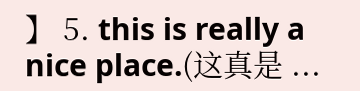】 5. this is really a nice place.(这真是 ...